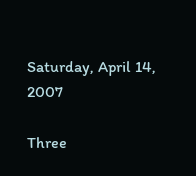Saturday, April 14, 2007

Three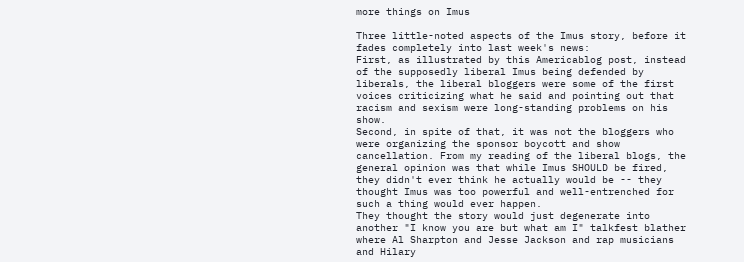more things on Imus

Three little-noted aspects of the Imus story, before it fades completely into last week's news:
First, as illustrated by this Americablog post, instead of the supposedly liberal Imus being defended by liberals, the liberal bloggers were some of the first voices criticizing what he said and pointing out that racism and sexism were long-standing problems on his show.
Second, in spite of that, it was not the bloggers who were organizing the sponsor boycott and show cancellation. From my reading of the liberal blogs, the general opinion was that while Imus SHOULD be fired, they didn't ever think he actually would be -- they thought Imus was too powerful and well-entrenched for such a thing would ever happen.
They thought the story would just degenerate into another "I know you are but what am I" talkfest blather where Al Sharpton and Jesse Jackson and rap musicians and Hilary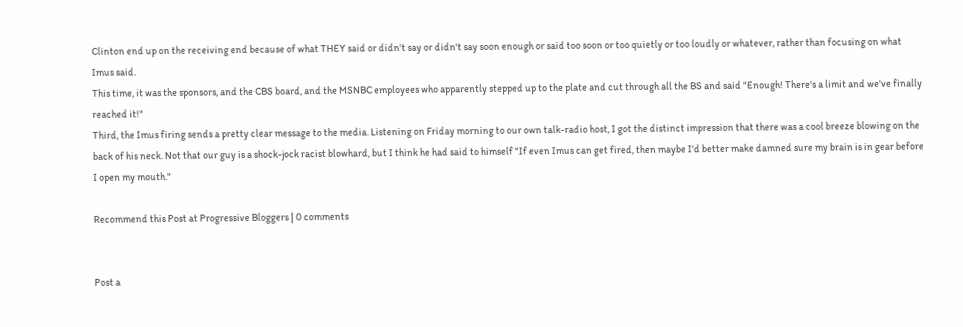Clinton end up on the receiving end because of what THEY said or didn't say or didn't say soon enough or said too soon or too quietly or too loudly or whatever, rather than focusing on what Imus said.
This time, it was the sponsors, and the CBS board, and the MSNBC employees who apparently stepped up to the plate and cut through all the BS and said "Enough! There's a limit and we've finally reached it!"
Third, the Imus firing sends a pretty clear message to the media. Listening on Friday morning to our own talk-radio host, I got the distinct impression that there was a cool breeze blowing on the back of his neck. Not that our guy is a shock-jock racist blowhard, but I think he had said to himself "If even Imus can get fired, then maybe I'd better make damned sure my brain is in gear before I open my mouth."

Recommend this Post at Progressive Bloggers | 0 comments


Post a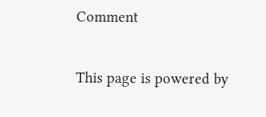Comment

This page is powered by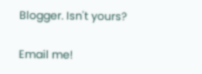Blogger. Isn't yours?

Email me!